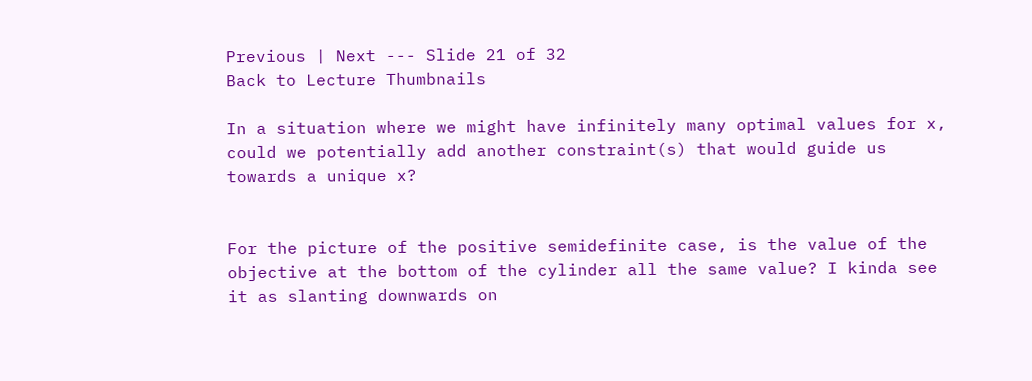Previous | Next --- Slide 21 of 32
Back to Lecture Thumbnails

In a situation where we might have infinitely many optimal values for x, could we potentially add another constraint(s) that would guide us towards a unique x?


For the picture of the positive semidefinite case, is the value of the objective at the bottom of the cylinder all the same value? I kinda see it as slanting downwards on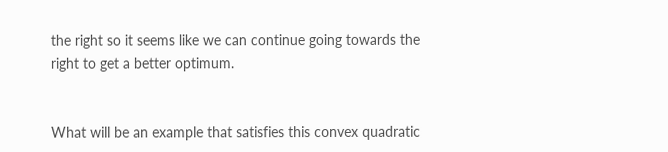the right so it seems like we can continue going towards the right to get a better optimum.


What will be an example that satisfies this convex quadratic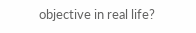objective in real life?